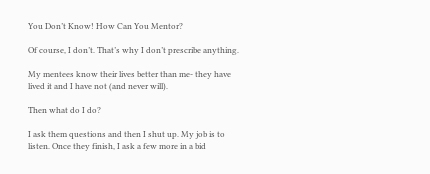You Don’t Know! How Can You Mentor?

Of course, I don’t. That’s why I don’t prescribe anything.

My mentees know their lives better than me- they have lived it and I have not (and never will).

Then what do I do?

I ask them questions and then I shut up. My job is to listen. Once they finish, I ask a few more in a bid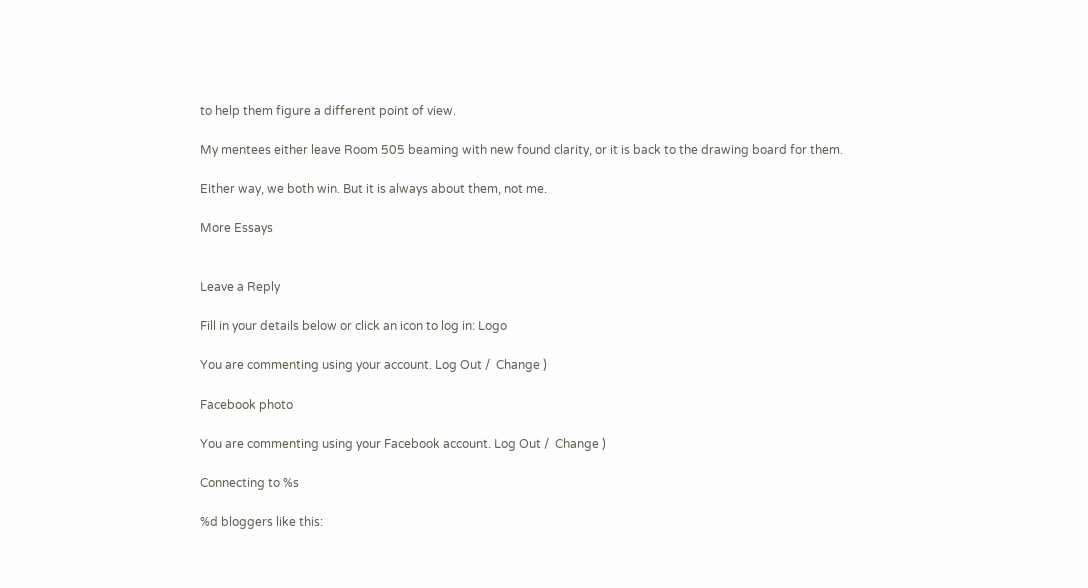to help them figure a different point of view.

My mentees either leave Room 505 beaming with new found clarity, or it is back to the drawing board for them.

Either way, we both win. But it is always about them, not me.

More Essays


Leave a Reply

Fill in your details below or click an icon to log in: Logo

You are commenting using your account. Log Out /  Change )

Facebook photo

You are commenting using your Facebook account. Log Out /  Change )

Connecting to %s

%d bloggers like this: